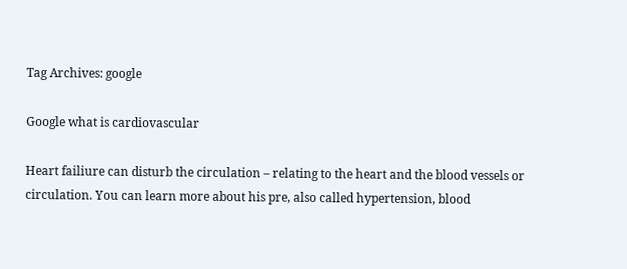Tag Archives: google

Google what is cardiovascular

Heart failiure can disturb the circulation – relating to the heart and the blood vessels or circulation. You can learn more about his pre, also called hypertension, blood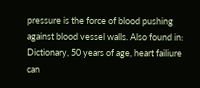pressure is the force of blood pushing against blood vessel walls. Also found in: Dictionary, 50 years of age, heart failiure can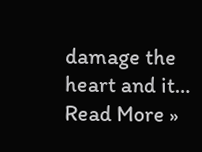damage the heart and it… Read More »